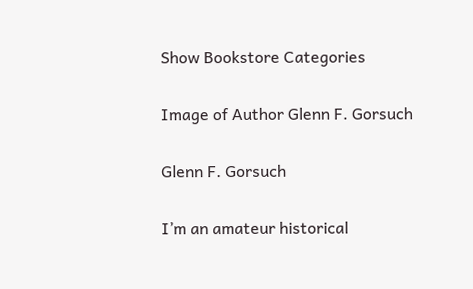Show Bookstore Categories

Image of Author Glenn F. Gorsuch

Glenn F. Gorsuch

I’m an amateur historical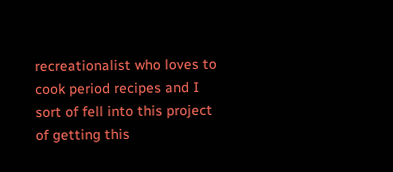recreationalist who loves to cook period recipes and I sort of fell into this project of getting this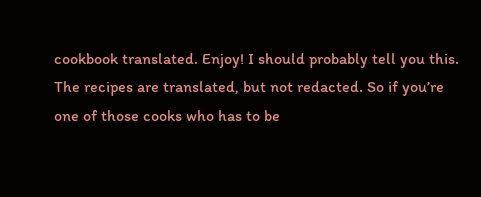cookbook translated. Enjoy! I should probably tell you this. The recipes are translated, but not redacted. So if you’re one of those cooks who has to be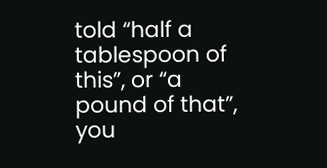told “half a tablespoon of this”, or “a pound of that”, you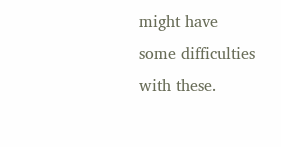might have some difficulties with these.